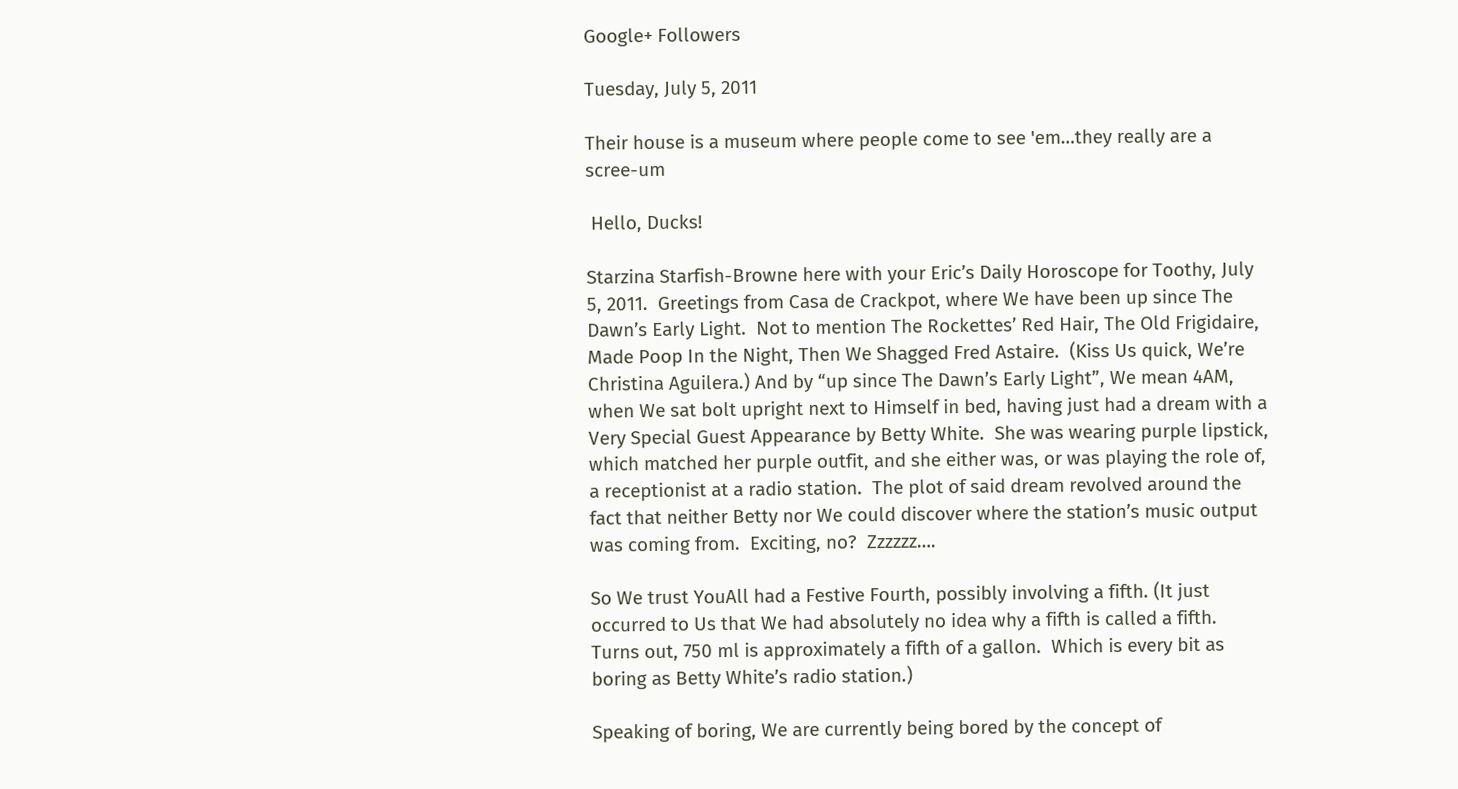Google+ Followers

Tuesday, July 5, 2011

Their house is a museum where people come to see 'em…they really are a scree-um

 Hello, Ducks!

Starzina Starfish-Browne here with your Eric’s Daily Horoscope for Toothy, July 5, 2011.  Greetings from Casa de Crackpot, where We have been up since The Dawn’s Early Light.  Not to mention The Rockettes’ Red Hair, The Old Frigidaire, Made Poop In the Night, Then We Shagged Fred Astaire.  (Kiss Us quick, We’re Christina Aguilera.) And by “up since The Dawn’s Early Light”, We mean 4AM, when We sat bolt upright next to Himself in bed, having just had a dream with a Very Special Guest Appearance by Betty White.  She was wearing purple lipstick, which matched her purple outfit, and she either was, or was playing the role of, a receptionist at a radio station.  The plot of said dream revolved around the fact that neither Betty nor We could discover where the station’s music output was coming from.  Exciting, no?  Zzzzzz….

So We trust YouAll had a Festive Fourth, possibly involving a fifth. (It just occurred to Us that We had absolutely no idea why a fifth is called a fifth.  Turns out, 750 ml is approximately a fifth of a gallon.  Which is every bit as boring as Betty White’s radio station.)

Speaking of boring, We are currently being bored by the concept of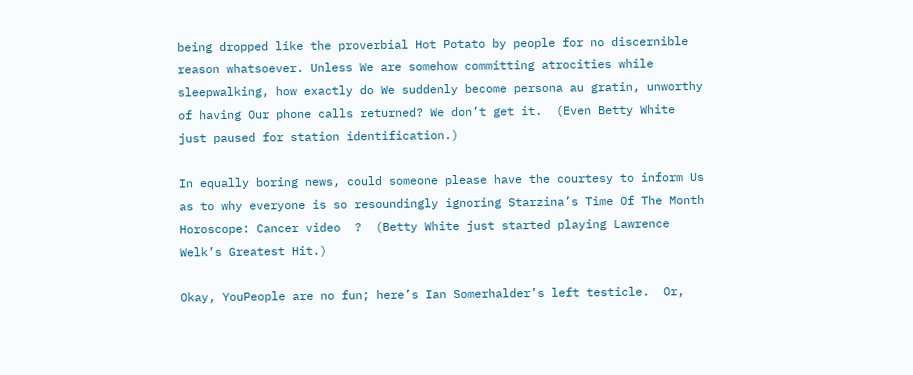being dropped like the proverbial Hot Potato by people for no discernible reason whatsoever. Unless We are somehow committing atrocities while sleepwalking, how exactly do We suddenly become persona au gratin, unworthy of having Our phone calls returned? We don’t get it.  (Even Betty White just paused for station identification.)

In equally boring news, could someone please have the courtesy to inform Us as to why everyone is so resoundingly ignoring Starzina’s Time Of The Month Horoscope: Cancer video  ?  (Betty White just started playing Lawrence Welk’s Greatest Hit.)

Okay, YouPeople are no fun; here’s Ian Somerhalder’s left testicle.  Or,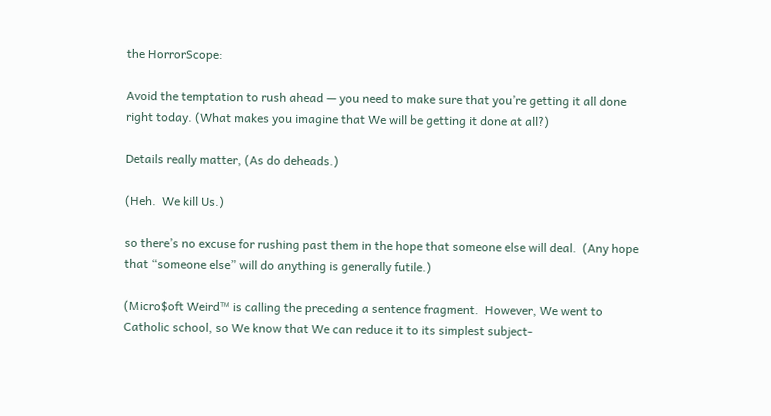the HorrorScope:

Avoid the temptation to rush ahead — you need to make sure that you’re getting it all done right today. (What makes you imagine that We will be getting it done at all?)

Details really matter, (As do deheads.)

(Heh.  We kill Us.)

so there’s no excuse for rushing past them in the hope that someone else will deal.  (Any hope that “someone else” will do anything is generally futile.)

(Micro$oft Weird™ is calling the preceding a sentence fragment.  However, We went to Catholic school, so We know that We can reduce it to its simplest subject-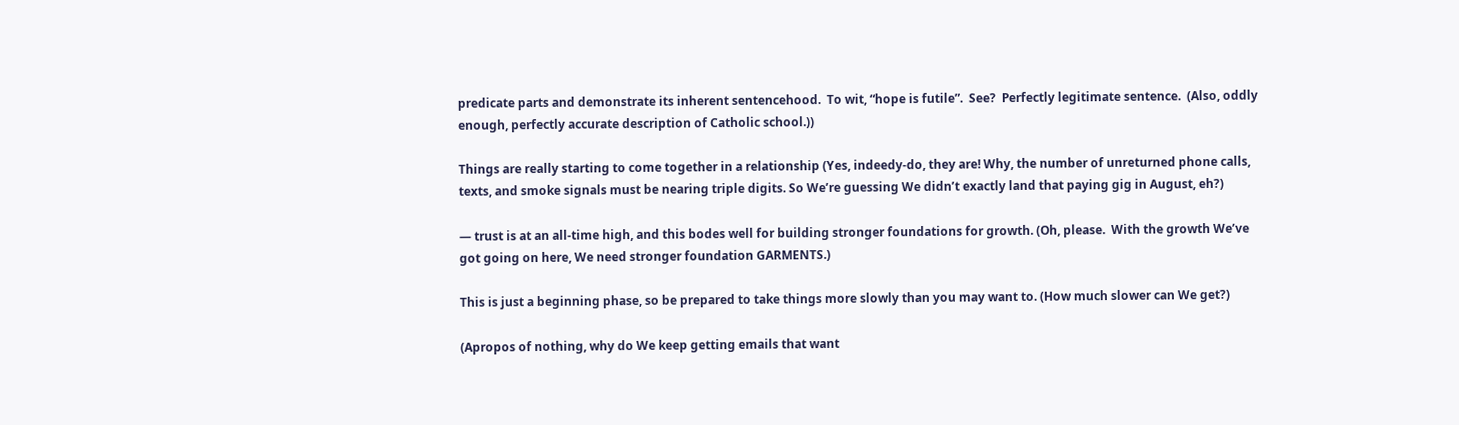predicate parts and demonstrate its inherent sentencehood.  To wit, “hope is futile”.  See?  Perfectly legitimate sentence.  (Also, oddly enough, perfectly accurate description of Catholic school.))

Things are really starting to come together in a relationship (Yes, indeedy-do, they are! Why, the number of unreturned phone calls, texts, and smoke signals must be nearing triple digits. So We’re guessing We didn’t exactly land that paying gig in August, eh?)

— trust is at an all-time high, and this bodes well for building stronger foundations for growth. (Oh, please.  With the growth We’ve got going on here, We need stronger foundation GARMENTS.)

This is just a beginning phase, so be prepared to take things more slowly than you may want to. (How much slower can We get?)

(Apropos of nothing, why do We keep getting emails that want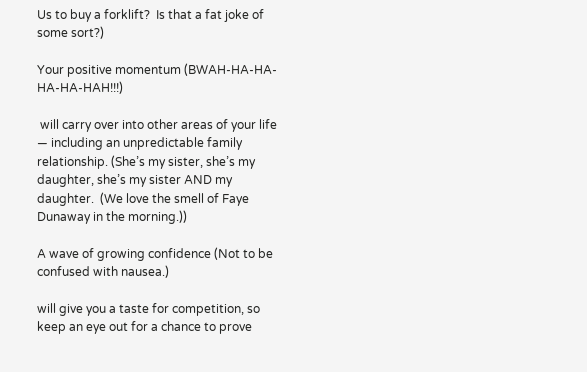Us to buy a forklift?  Is that a fat joke of some sort?)

Your positive momentum (BWAH-HA-HA-HA-HA-HAH!!!)

 will carry over into other areas of your life — including an unpredictable family relationship. (She’s my sister, she’s my daughter, she’s my sister AND my daughter.  (We love the smell of Faye Dunaway in the morning.))

A wave of growing confidence (Not to be confused with nausea.)

will give you a taste for competition, so keep an eye out for a chance to prove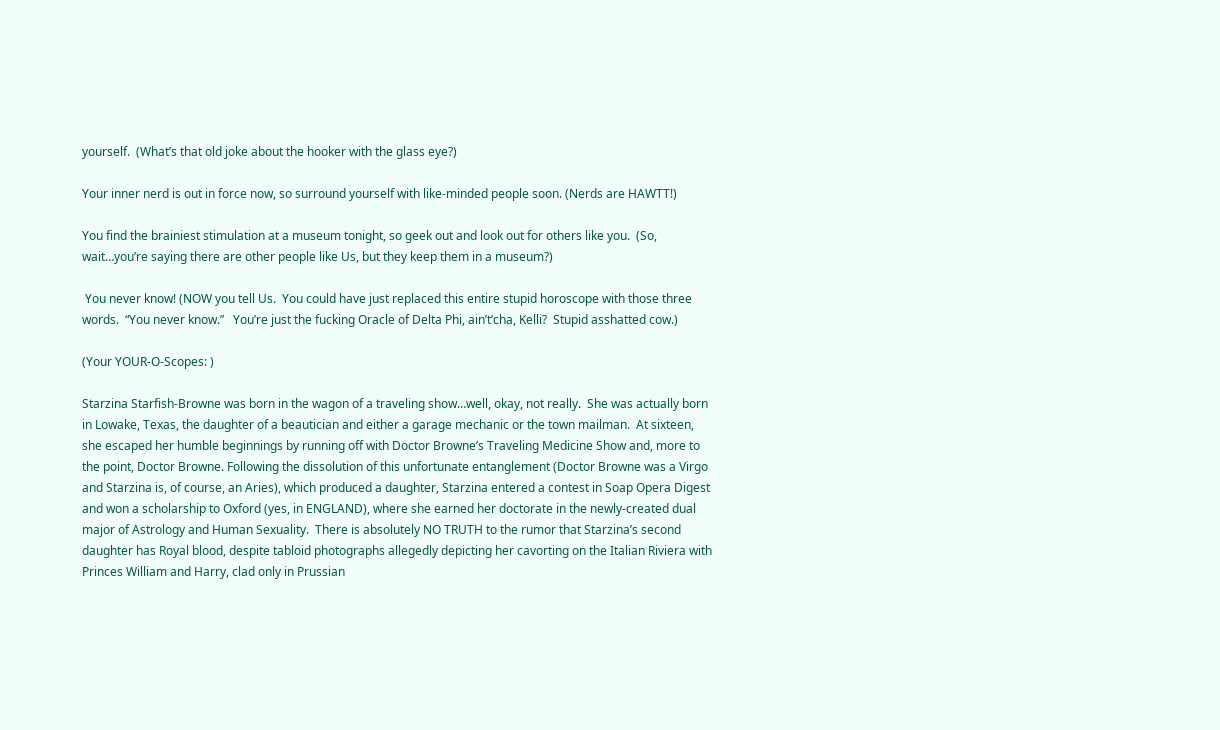yourself.  (What’s that old joke about the hooker with the glass eye?)

Your inner nerd is out in force now, so surround yourself with like-minded people soon. (Nerds are HAWTT!)

You find the brainiest stimulation at a museum tonight, so geek out and look out for others like you.  (So, wait…you’re saying there are other people like Us, but they keep them in a museum?)

 You never know! (NOW you tell Us.  You could have just replaced this entire stupid horoscope with those three words.  “You never know.”   You’re just the fucking Oracle of Delta Phi, ain’t’cha, Kelli?  Stupid asshatted cow.)

(Your YOUR-O-Scopes: )

Starzina Starfish-Browne was born in the wagon of a traveling show…well, okay, not really.  She was actually born in Lowake, Texas, the daughter of a beautician and either a garage mechanic or the town mailman.  At sixteen, she escaped her humble beginnings by running off with Doctor Browne’s Traveling Medicine Show and, more to the point, Doctor Browne. Following the dissolution of this unfortunate entanglement (Doctor Browne was a Virgo and Starzina is, of course, an Aries), which produced a daughter, Starzina entered a contest in Soap Opera Digest and won a scholarship to Oxford (yes, in ENGLAND), where she earned her doctorate in the newly-created dual major of Astrology and Human Sexuality.  There is absolutely NO TRUTH to the rumor that Starzina’s second daughter has Royal blood, despite tabloid photographs allegedly depicting her cavorting on the Italian Riviera with Princes William and Harry, clad only in Prussian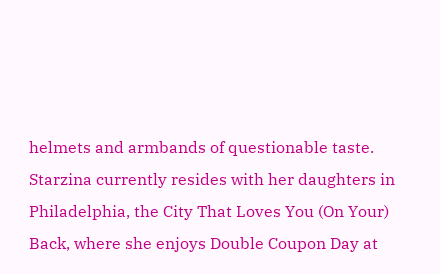helmets and armbands of questionable taste.  Starzina currently resides with her daughters in Philadelphia, the City That Loves You (On Your) Back, where she enjoys Double Coupon Day at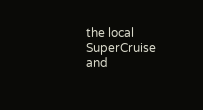the local SuperCruise and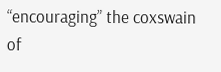“encouraging” the coxswain of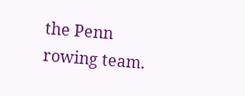the Penn rowing team.